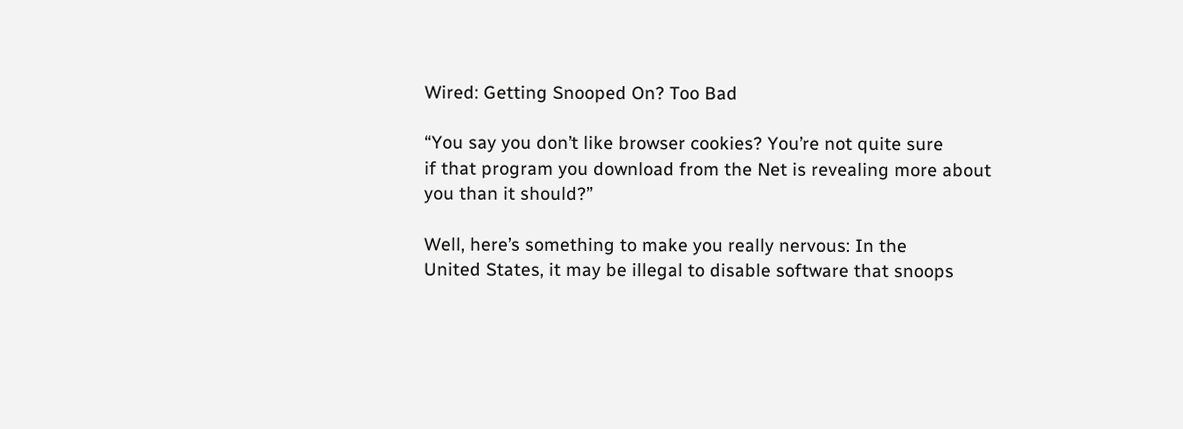Wired: Getting Snooped On? Too Bad

“You say you don’t like browser cookies? You’re not quite sure
if that program you download from the Net is revealing more about
you than it should?”

Well, here’s something to make you really nervous: In the
United States, it may be illegal to disable software that snoops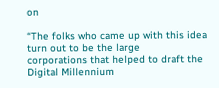on

“The folks who came up with this idea turn out to be the large
corporations that helped to draft the Digital Millennium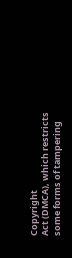Copyright
Act (DMCA), which restricts some forms of tampering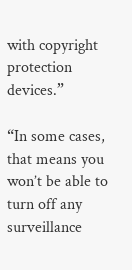with copyright
protection devices.”

“In some cases, that means you won’t be able to turn off any
surveillance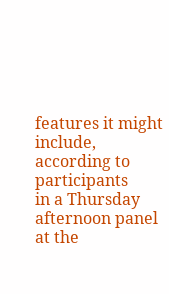features it might include, according to participants
in a Thursday afternoon panel at the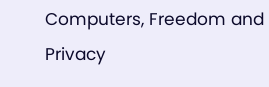Computers, Freedom and Privacy